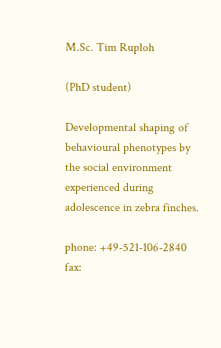M.Sc. Tim Ruploh

(PhD student)

Developmental shaping of behavioural phenotypes by the social environment experienced during adolescence in zebra finches.

phone: +49-521-106-2840
fax: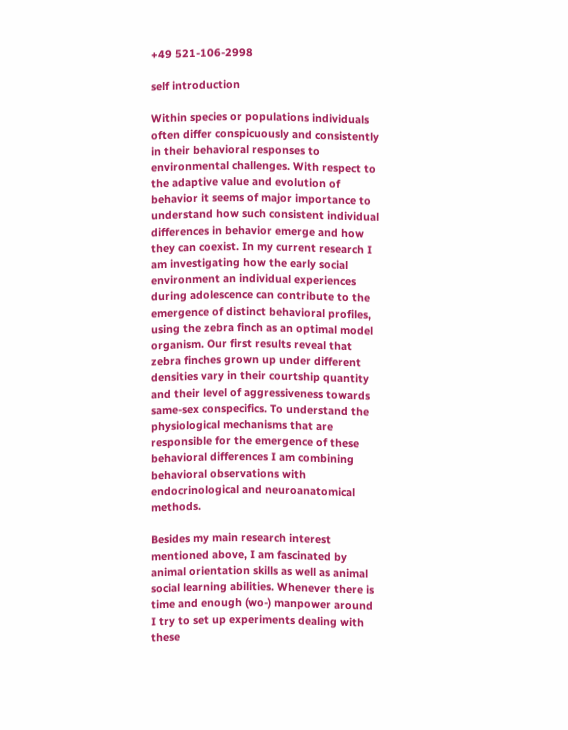+49 521-106-2998

self introduction

Within species or populations individuals often differ conspicuously and consistently in their behavioral responses to environmental challenges. With respect to the adaptive value and evolution of behavior it seems of major importance to understand how such consistent individual differences in behavior emerge and how they can coexist. In my current research I am investigating how the early social environment an individual experiences during adolescence can contribute to the emergence of distinct behavioral profiles, using the zebra finch as an optimal model organism. Our first results reveal that zebra finches grown up under different densities vary in their courtship quantity and their level of aggressiveness towards same-sex conspecifics. To understand the physiological mechanisms that are responsible for the emergence of these behavioral differences I am combining behavioral observations with endocrinological and neuroanatomical methods.

Besides my main research interest mentioned above, I am fascinated by animal orientation skills as well as animal social learning abilities. Whenever there is time and enough (wo-) manpower around I try to set up experiments dealing with these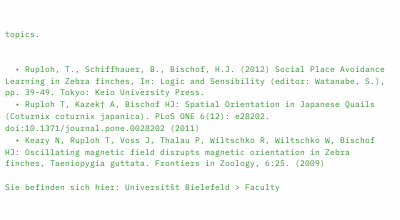topics.


  • Ruploh, T., Schiffhauer, B., Bischof, H.J. (2012) Social Place Avoidance Learning in Zebra finches, In: Logic and Sensibility (editor: Watanabe, S.), pp. 39-49. Tokyo: Keio University Press.
  • Ruploh T, Kazek† A, Bischof HJ: Spatial Orientation in Japanese Quails (Coturnix coturnix japanica). PLoS ONE 6(12): e28202. doi:10.1371/journal.pone.0028202 (2011)
  • Keary N, Ruploh T, Voss J, Thalau P, Wiltschko R, Wiltschko W, Bischof HJ: Oscillating magnetic field disrupts magnetic orientation in Zebra finches, Taeniopygia guttata. Frontiers in Zoology, 6:25. (2009)

Sie befinden sich hier: Universitšt Bielefeld > Faculty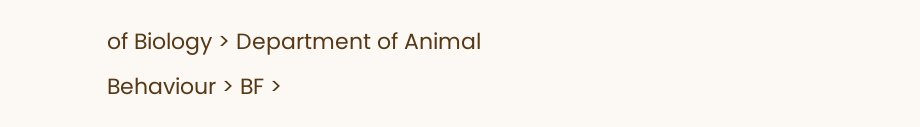of Biology > Department of Animal Behaviour > BF >